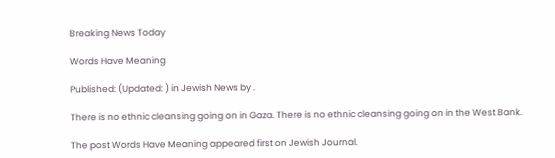Breaking News Today

Words Have Meaning

Published: (Updated: ) in Jewish News by .

There is no ethnic cleansing going on in Gaza. There is no ethnic cleansing going on in the West Bank.

The post Words Have Meaning appeared first on Jewish Journal.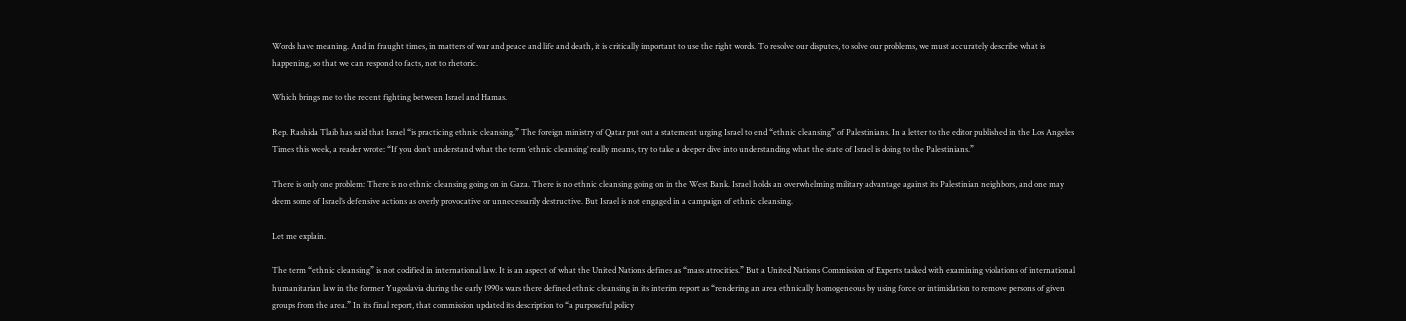Words have meaning. And in fraught times, in matters of war and peace and life and death, it is critically important to use the right words. To resolve our disputes, to solve our problems, we must accurately describe what is happening, so that we can respond to facts, not to rhetoric.

Which brings me to the recent fighting between Israel and Hamas.

Rep. Rashida Tlaib has said that Israel “is practicing ethnic cleansing.” The foreign ministry of Qatar put out a statement urging Israel to end “ethnic cleansing” of Palestinians. In a letter to the editor published in the Los Angeles Times this week, a reader wrote: “If you don’t understand what the term ‘ethnic cleansing’ really means, try to take a deeper dive into understanding what the state of Israel is doing to the Palestinians.”

There is only one problem: There is no ethnic cleansing going on in Gaza. There is no ethnic cleansing going on in the West Bank. Israel holds an overwhelming military advantage against its Palestinian neighbors, and one may deem some of Israel’s defensive actions as overly provocative or unnecessarily destructive. But Israel is not engaged in a campaign of ethnic cleansing.

Let me explain.

The term “ethnic cleansing” is not codified in international law. It is an aspect of what the United Nations defines as “mass atrocities.” But a United Nations Commission of Experts tasked with examining violations of international humanitarian law in the former Yugoslavia during the early 1990s wars there defined ethnic cleansing in its interim report as “rendering an area ethnically homogeneous by using force or intimidation to remove persons of given groups from the area.” In its final report, that commission updated its description to “a purposeful policy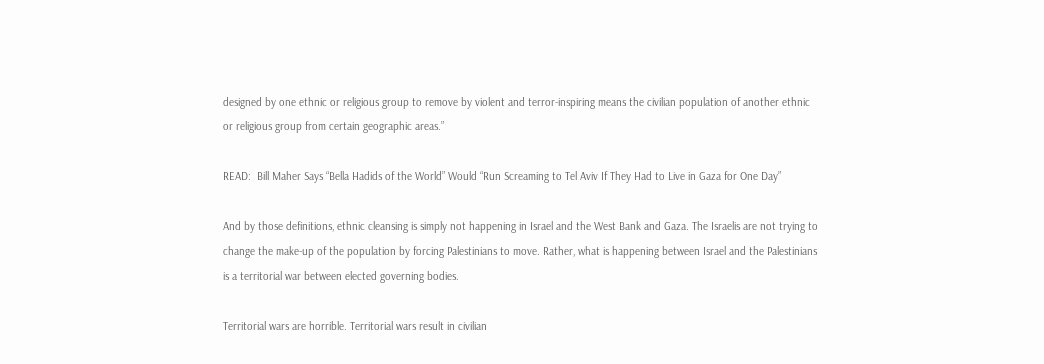designed by one ethnic or religious group to remove by violent and terror-inspiring means the civilian population of another ethnic or religious group from certain geographic areas.”

READ:  Bill Maher Says “Bella Hadids of the World” Would “Run Screaming to Tel Aviv If They Had to Live in Gaza for One Day”

And by those definitions, ethnic cleansing is simply not happening in Israel and the West Bank and Gaza. The Israelis are not trying to change the make-up of the population by forcing Palestinians to move. Rather, what is happening between Israel and the Palestinians is a territorial war between elected governing bodies.

Territorial wars are horrible. Territorial wars result in civilian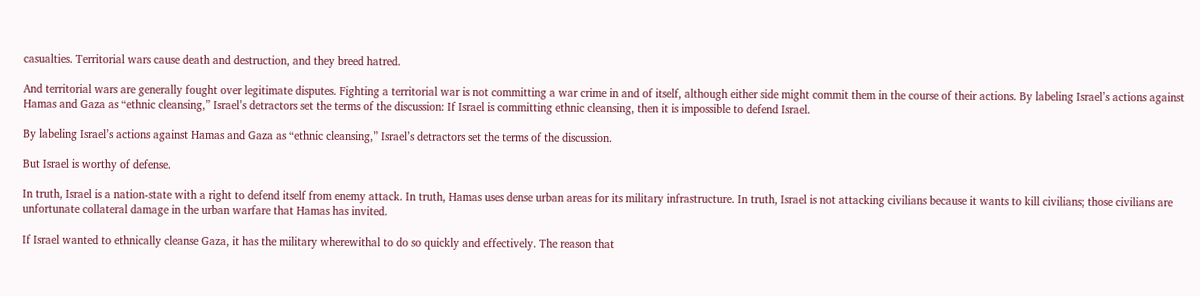casualties. Territorial wars cause death and destruction, and they breed hatred.

And territorial wars are generally fought over legitimate disputes. Fighting a territorial war is not committing a war crime in and of itself, although either side might commit them in the course of their actions. By labeling Israel’s actions against Hamas and Gaza as “ethnic cleansing,” Israel’s detractors set the terms of the discussion: If Israel is committing ethnic cleansing, then it is impossible to defend Israel.

By labeling Israel’s actions against Hamas and Gaza as “ethnic cleansing,” Israel’s detractors set the terms of the discussion.

But Israel is worthy of defense.

In truth, Israel is a nation-state with a right to defend itself from enemy attack. In truth, Hamas uses dense urban areas for its military infrastructure. In truth, Israel is not attacking civilians because it wants to kill civilians; those civilians are unfortunate collateral damage in the urban warfare that Hamas has invited.

If Israel wanted to ethnically cleanse Gaza, it has the military wherewithal to do so quickly and effectively. The reason that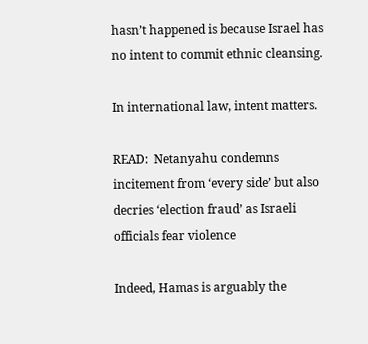hasn’t happened is because Israel has no intent to commit ethnic cleansing.

In international law, intent matters.

READ:  Netanyahu condemns incitement from ‘every side’ but also decries ‘election fraud’ as Israeli officials fear violence

Indeed, Hamas is arguably the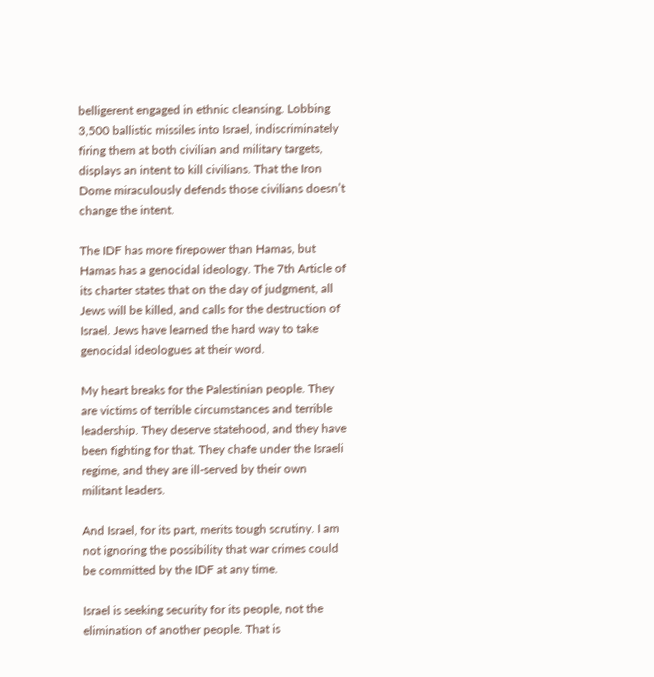belligerent engaged in ethnic cleansing. Lobbing 3,500 ballistic missiles into Israel, indiscriminately firing them at both civilian and military targets, displays an intent to kill civilians. That the Iron Dome miraculously defends those civilians doesn’t change the intent.

The IDF has more firepower than Hamas, but Hamas has a genocidal ideology. The 7th Article of its charter states that on the day of judgment, all Jews will be killed, and calls for the destruction of Israel. Jews have learned the hard way to take genocidal ideologues at their word.

My heart breaks for the Palestinian people. They are victims of terrible circumstances and terrible leadership. They deserve statehood, and they have been fighting for that. They chafe under the Israeli regime, and they are ill-served by their own militant leaders.

And Israel, for its part, merits tough scrutiny. I am not ignoring the possibility that war crimes could be committed by the IDF at any time.

Israel is seeking security for its people, not the elimination of another people. That is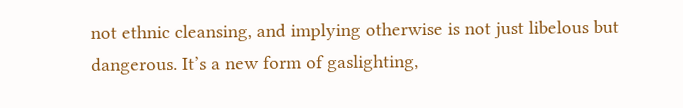not ethnic cleansing, and implying otherwise is not just libelous but dangerous. It’s a new form of gaslighting,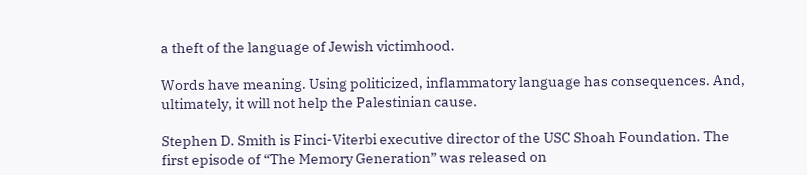a theft of the language of Jewish victimhood.

Words have meaning. Using politicized, inflammatory language has consequences. And, ultimately, it will not help the Palestinian cause.

Stephen D. Smith is Finci-Viterbi executive director of the USC Shoah Foundation. The first episode of “The Memory Generation” was released on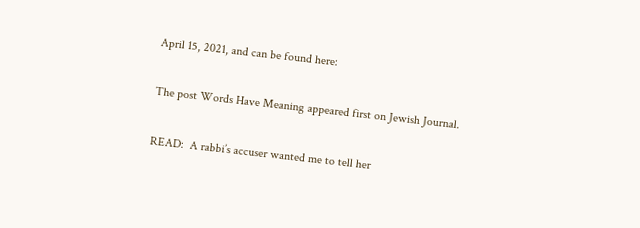April 15, 2021, and can be found here:

The post Words Have Meaning appeared first on Jewish Journal.

READ:  A rabbi’s accuser wanted me to tell her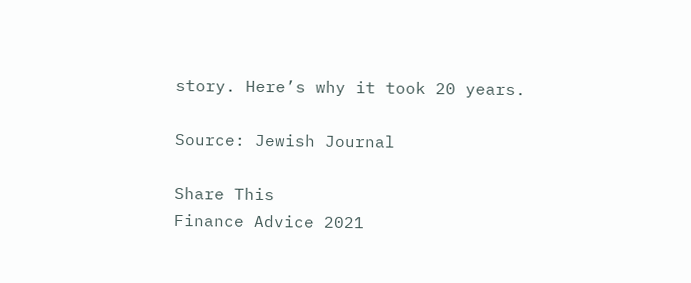story. Here’s why it took 20 years.

Source: Jewish Journal

Share This
Finance Advice 2021